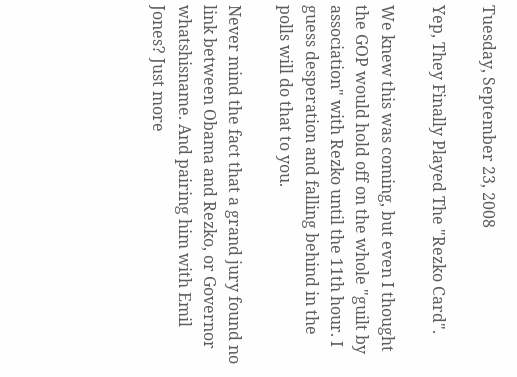Tuesday, September 23, 2008

Yep, They Finally Played The "Rezko Card".

We knew this was coming, but even I thought the GOP would hold off on the whole "guilt by association" with Rezko until the 11th hour. I guess desperation and falling behind in the polls will do that to you.

Never mind the fact that a grand jury found no link between Obama and Rezko, or Governor whatshisname. And pairing him with Emil Jones? Just more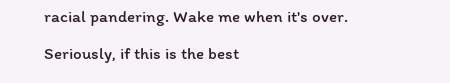racial pandering. Wake me when it's over.

Seriously, if this is the best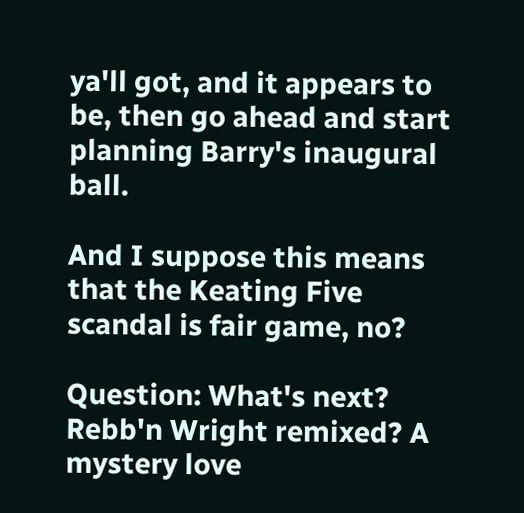ya'll got, and it appears to be, then go ahead and start planning Barry's inaugural ball.

And I suppose this means that the Keating Five scandal is fair game, no?

Question: What's next? Rebb'n Wright remixed? A mystery love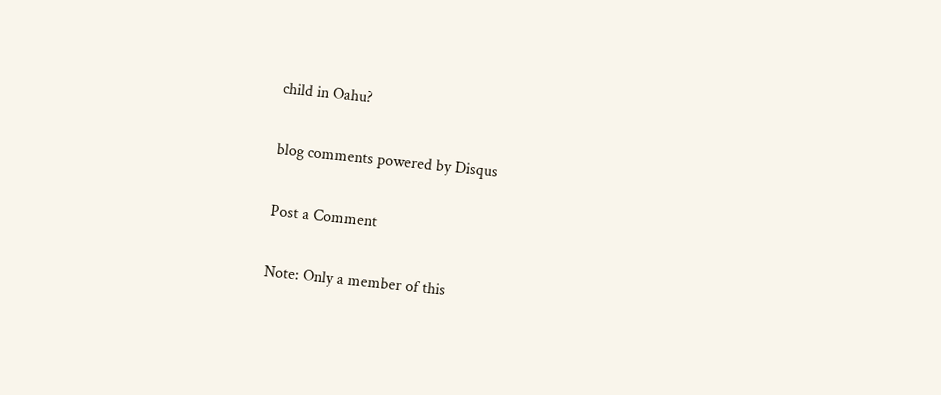child in Oahu?

blog comments powered by Disqus

Post a Comment

Note: Only a member of this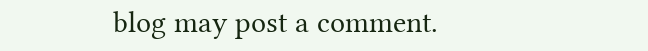blog may post a comment.